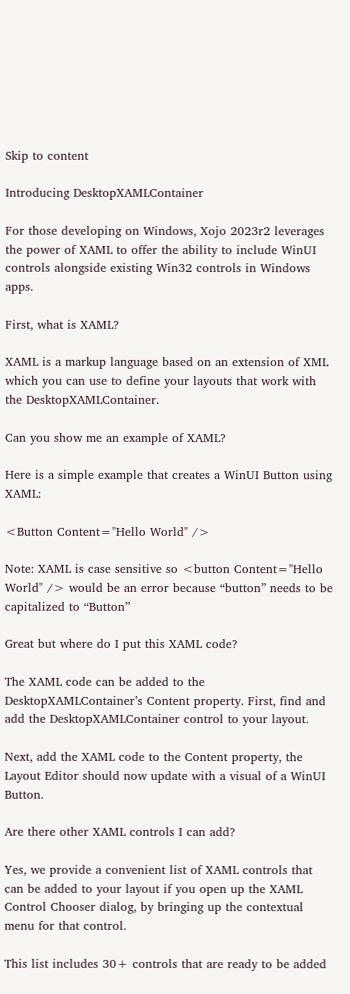Skip to content

Introducing DesktopXAMLContainer

For those developing on Windows, Xojo 2023r2 leverages the power of XAML to offer the ability to include WinUI controls alongside existing Win32 controls in Windows apps.

First, what is XAML?

XAML is a markup language based on an extension of XML which you can use to define your layouts that work with the DesktopXAMLContainer.

Can you show me an example of XAML?

Here is a simple example that creates a WinUI Button using XAML:

<Button Content="Hello World" />

Note: XAML is case sensitive so <button Content="Hello World" /> would be an error because “button” needs to be capitalized to “Button”

Great but where do I put this XAML code?

The XAML code can be added to the DesktopXAMLContainer’s Content property. First, find and add the DesktopXAMLContainer control to your layout.

Next, add the XAML code to the Content property, the Layout Editor should now update with a visual of a WinUI Button.

Are there other XAML controls I can add?

Yes, we provide a convenient list of XAML controls that can be added to your layout if you open up the XAML Control Chooser dialog, by bringing up the contextual menu for that control.

This list includes 30+ controls that are ready to be added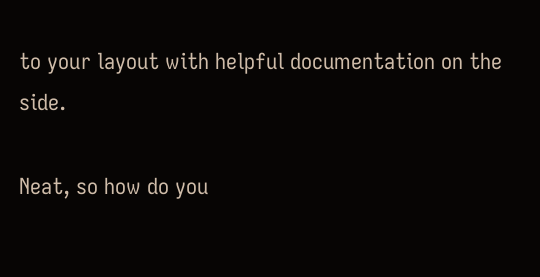to your layout with helpful documentation on the side.

Neat, so how do you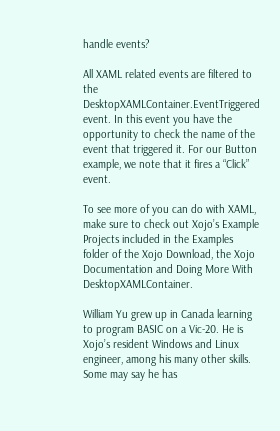handle events?

All XAML related events are filtered to the DesktopXAMLContainer.EventTriggered event. In this event you have the opportunity to check the name of the event that triggered it. For our Button example, we note that it fires a “Click” event.

To see more of you can do with XAML, make sure to check out Xojo’s Example Projects included in the Examples folder of the Xojo Download, the Xojo Documentation and Doing More With DesktopXAMLContainer.

William Yu grew up in Canada learning to program BASIC on a Vic-20. He is Xojo’s resident Windows and Linux engineer, among his many other skills. Some may say he has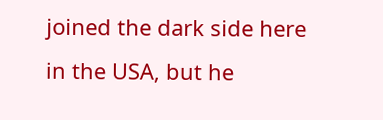joined the dark side here in the USA, but he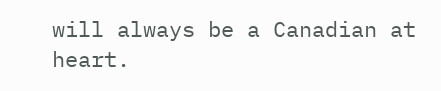will always be a Canadian at heart.